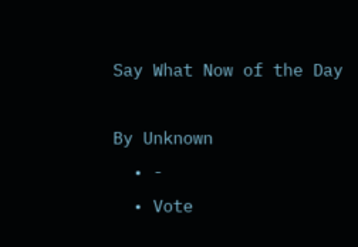Say What Now of the Day

By Unknown
  • -
  • Vote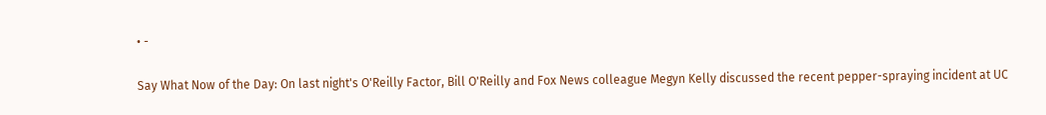• -

Say What Now of the Day: On last night's O'Reilly Factor, Bill O'Reilly and Fox News colleague Megyn Kelly discussed the recent pepper-spraying incident at UC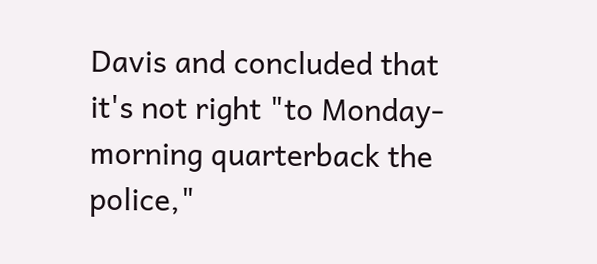Davis and concluded that it's not right "to Monday-morning quarterback the police,"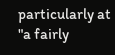particularly at "a fairly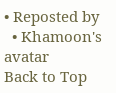• Reposted by
  • Khamoon's avatar
Back to Top